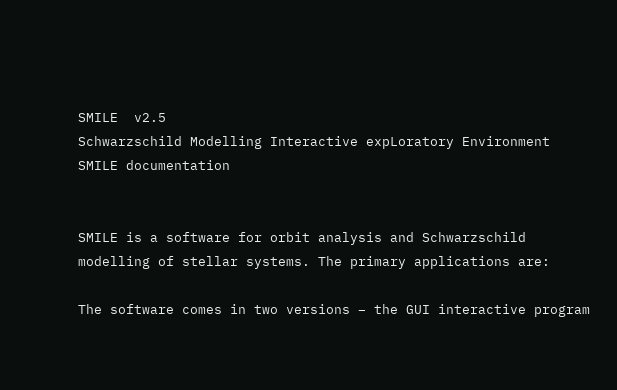SMILE  v2.5
Schwarzschild Modelling Interactive expLoratory Environment
SMILE documentation


SMILE is a software for orbit analysis and Schwarzschild modelling of stellar systems. The primary applications are:

The software comes in two versions – the GUI interactive program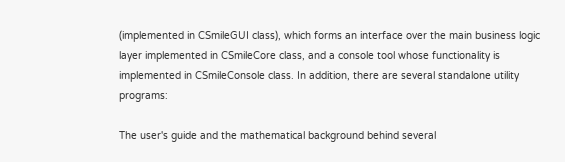(implemented in CSmileGUI class), which forms an interface over the main business logic layer implemented in CSmileCore class, and a console tool whose functionality is implemented in CSmileConsole class. In addition, there are several standalone utility programs:

The user's guide and the mathematical background behind several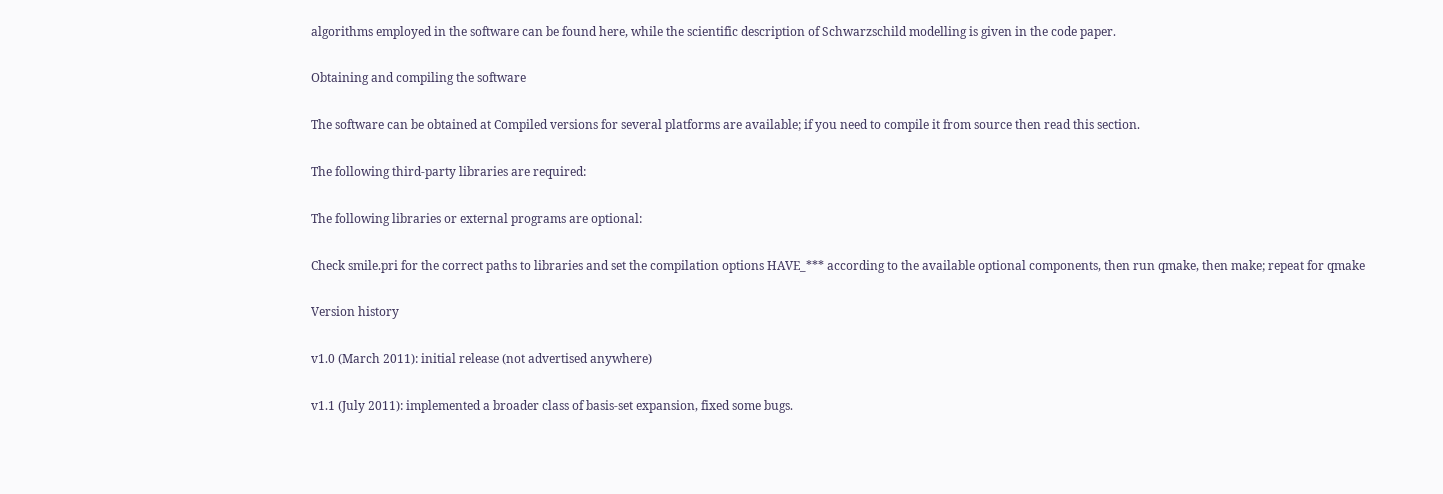algorithms employed in the software can be found here, while the scientific description of Schwarzschild modelling is given in the code paper.

Obtaining and compiling the software

The software can be obtained at Compiled versions for several platforms are available; if you need to compile it from source then read this section.

The following third-party libraries are required:

The following libraries or external programs are optional:

Check smile.pri for the correct paths to libraries and set the compilation options HAVE_*** according to the available optional components, then run qmake, then make; repeat for qmake

Version history

v1.0 (March 2011): initial release (not advertised anywhere)

v1.1 (July 2011): implemented a broader class of basis-set expansion, fixed some bugs.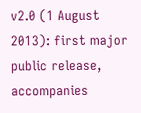v2.0 (1 August 2013): first major public release, accompanies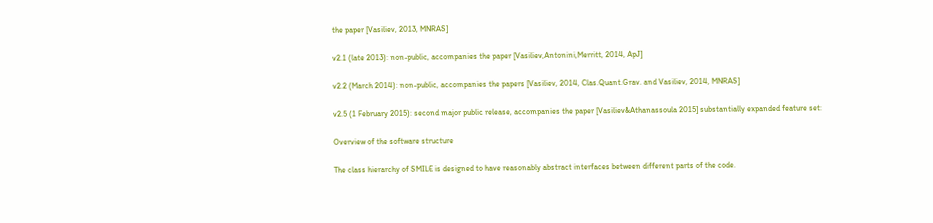the paper [Vasiliev, 2013, MNRAS]

v2.1 (late 2013): non-public, accompanies the paper [Vasiliev,Antonini,Merritt, 2014, ApJ]

v2.2 (March 2014): non-public, accompanies the papers [Vasiliev, 2014, Clas.Quant.Grav. and Vasiliev, 2014, MNRAS]

v2.5 (1 February 2015): second major public release, accompanies the paper [Vasiliev&Athanassoula 2015] substantially expanded feature set:

Overview of the software structure

The class hierarchy of SMILE is designed to have reasonably abstract interfaces between different parts of the code.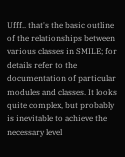Ufff.. that's the basic outline of the relationships between various classes in SMILE; for details refer to the documentation of particular modules and classes. It looks quite complex, but probably is inevitable to achieve the necessary level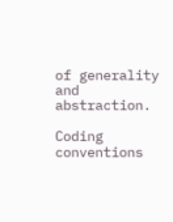of generality and abstraction.

Coding conventions